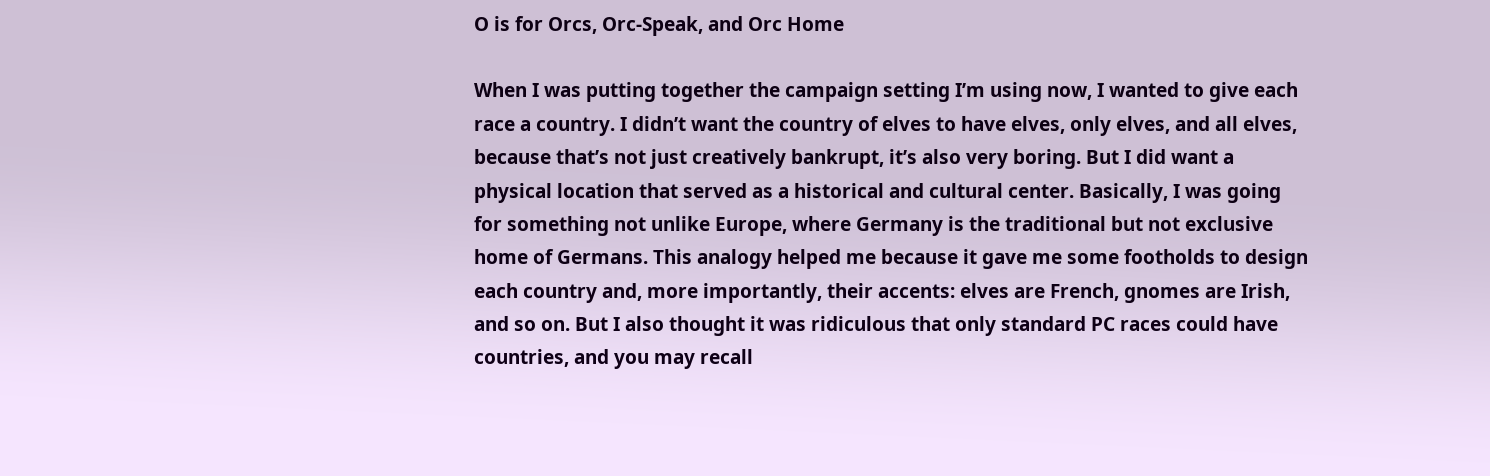O is for Orcs, Orc-Speak, and Orc Home

When I was putting together the campaign setting I’m using now, I wanted to give each race a country. I didn’t want the country of elves to have elves, only elves, and all elves, because that’s not just creatively bankrupt, it’s also very boring. But I did want a physical location that served as a historical and cultural center. Basically, I was going for something not unlike Europe, where Germany is the traditional but not exclusive home of Germans. This analogy helped me because it gave me some footholds to design each country and, more importantly, their accents: elves are French, gnomes are Irish, and so on. But I also thought it was ridiculous that only standard PC races could have countries, and you may recall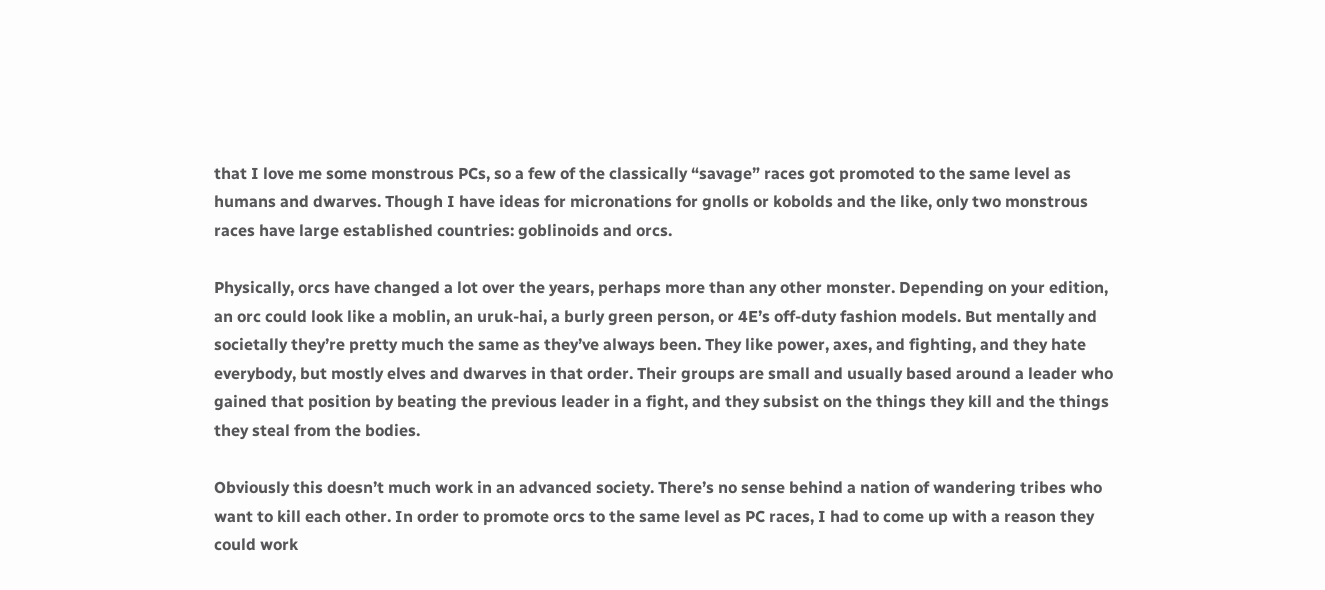that I love me some monstrous PCs, so a few of the classically “savage” races got promoted to the same level as humans and dwarves. Though I have ideas for micronations for gnolls or kobolds and the like, only two monstrous races have large established countries: goblinoids and orcs.

Physically, orcs have changed a lot over the years, perhaps more than any other monster. Depending on your edition, an orc could look like a moblin, an uruk-hai, a burly green person, or 4E’s off-duty fashion models. But mentally and societally they’re pretty much the same as they’ve always been. They like power, axes, and fighting, and they hate everybody, but mostly elves and dwarves in that order. Their groups are small and usually based around a leader who gained that position by beating the previous leader in a fight, and they subsist on the things they kill and the things they steal from the bodies.

Obviously this doesn’t much work in an advanced society. There’s no sense behind a nation of wandering tribes who want to kill each other. In order to promote orcs to the same level as PC races, I had to come up with a reason they could work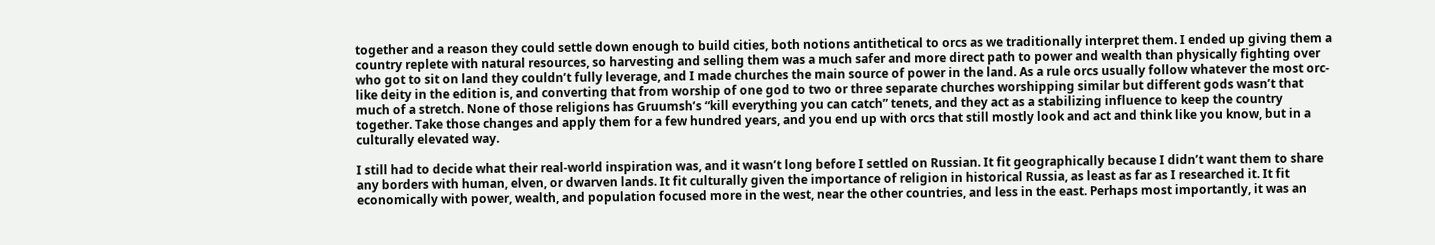together and a reason they could settle down enough to build cities, both notions antithetical to orcs as we traditionally interpret them. I ended up giving them a country replete with natural resources, so harvesting and selling them was a much safer and more direct path to power and wealth than physically fighting over who got to sit on land they couldn’t fully leverage, and I made churches the main source of power in the land. As a rule orcs usually follow whatever the most orc-like deity in the edition is, and converting that from worship of one god to two or three separate churches worshipping similar but different gods wasn’t that much of a stretch. None of those religions has Gruumsh’s “kill everything you can catch” tenets, and they act as a stabilizing influence to keep the country together. Take those changes and apply them for a few hundred years, and you end up with orcs that still mostly look and act and think like you know, but in a culturally elevated way.

I still had to decide what their real-world inspiration was, and it wasn’t long before I settled on Russian. It fit geographically because I didn’t want them to share any borders with human, elven, or dwarven lands. It fit culturally given the importance of religion in historical Russia, as least as far as I researched it. It fit economically with power, wealth, and population focused more in the west, near the other countries, and less in the east. Perhaps most importantly, it was an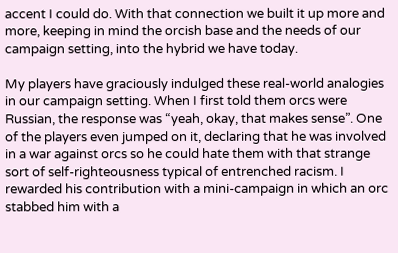accent I could do. With that connection we built it up more and more, keeping in mind the orcish base and the needs of our campaign setting, into the hybrid we have today.

My players have graciously indulged these real-world analogies in our campaign setting. When I first told them orcs were Russian, the response was “yeah, okay, that makes sense”. One of the players even jumped on it, declaring that he was involved in a war against orcs so he could hate them with that strange sort of self-righteousness typical of entrenched racism. I rewarded his contribution with a mini-campaign in which an orc stabbed him with a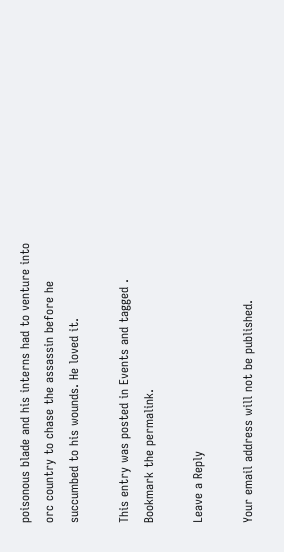poisonous blade and his interns had to venture into orc country to chase the assassin before he succumbed to his wounds. He loved it.

This entry was posted in Events and tagged . Bookmark the permalink.

Leave a Reply

Your email address will not be published.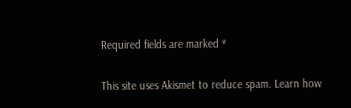Required fields are marked *

This site uses Akismet to reduce spam. Learn how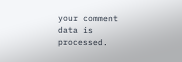your comment data is processed.